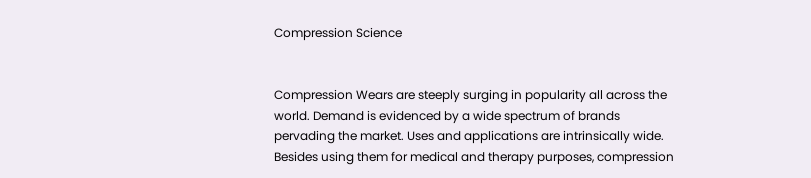Compression Science


Compression Wears are steeply surging in popularity all across the world. Demand is evidenced by a wide spectrum of brands pervading the market. Uses and applications are intrinsically wide. Besides using them for medical and therapy purposes, compression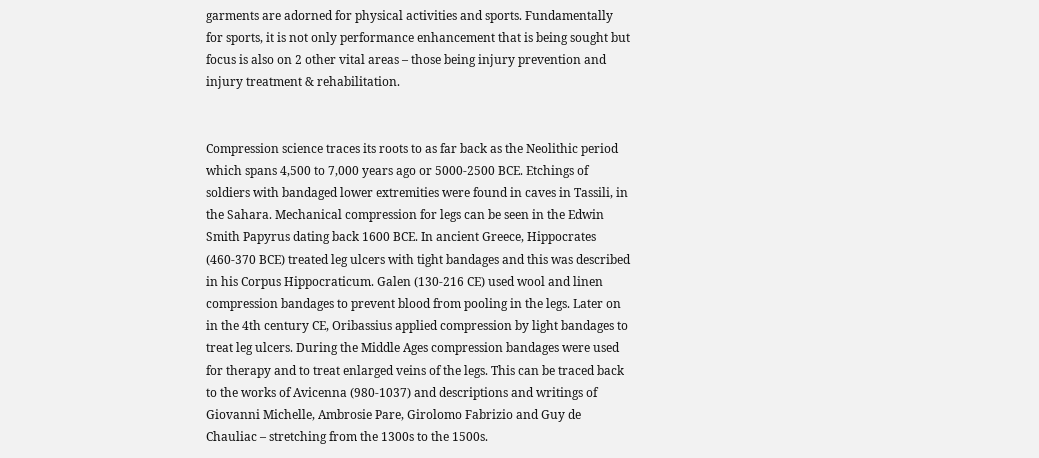garments are adorned for physical activities and sports. Fundamentally for sports, it is not only performance enhancement that is being sought but focus is also on 2 other vital areas – those being injury prevention and injury treatment & rehabilitation.


Compression science traces its roots to as far back as the Neolithic period which spans 4,500 to 7,000 years ago or 5000-2500 BCE. Etchings of soldiers with bandaged lower extremities were found in caves in Tassili, in the Sahara. Mechanical compression for legs can be seen in the Edwin Smith Papyrus dating back 1600 BCE. In ancient Greece, Hippocrates (460-370 BCE) treated leg ulcers with tight bandages and this was described in his Corpus Hippocraticum. Galen (130-216 CE) used wool and linen compression bandages to prevent blood from pooling in the legs. Later on in the 4th century CE, Oribassius applied compression by light bandages to treat leg ulcers. During the Middle Ages compression bandages were used for therapy and to treat enlarged veins of the legs. This can be traced back to the works of Avicenna (980-1037) and descriptions and writings of Giovanni Michelle, Ambrosie Pare, Girolomo Fabrizio and Guy de Chauliac – stretching from the 1300s to the 1500s.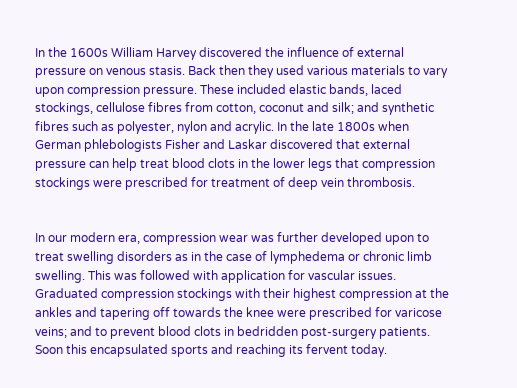In the 1600s William Harvey discovered the influence of external pressure on venous stasis. Back then they used various materials to vary upon compression pressure. These included elastic bands, laced stockings, cellulose fibres from cotton, coconut and silk; and synthetic fibres such as polyester, nylon and acrylic. In the late 1800s when German phlebologists Fisher and Laskar discovered that external pressure can help treat blood clots in the lower legs that compression stockings were prescribed for treatment of deep vein thrombosis.


In our modern era, compression wear was further developed upon to treat swelling disorders as in the case of lymphedema or chronic limb swelling. This was followed with application for vascular issues. Graduated compression stockings with their highest compression at the ankles and tapering off towards the knee were prescribed for varicose veins; and to prevent blood clots in bedridden post-surgery patients. Soon this encapsulated sports and reaching its fervent today.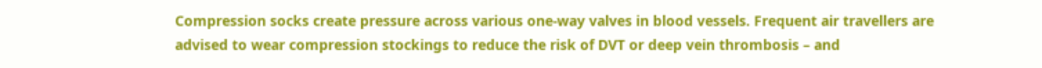Compression socks create pressure across various one-way valves in blood vessels. Frequent air travellers are advised to wear compression stockings to reduce the risk of DVT or deep vein thrombosis – and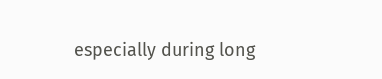especially during long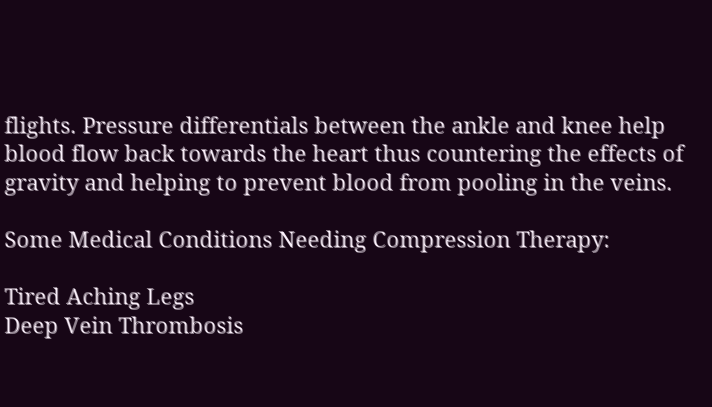flights. Pressure differentials between the ankle and knee help blood flow back towards the heart thus countering the effects of gravity and helping to prevent blood from pooling in the veins.

Some Medical Conditions Needing Compression Therapy:

Tired Aching Legs
Deep Vein Thrombosis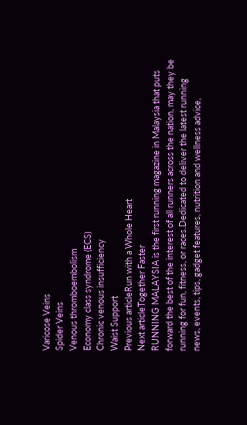Varicose Veins
Spider Veins
Venous thromboembolism
Economy class syndrome (ECS)
Chronic venous insufficiency
Waist Support
Previous articleRun with a Whole Heart
Next articleTogether Faster
RUNNING MALAYSIA is the first running magazine in Malaysia that puts forward the best of the interest of all runners across the nation, may they be running for fun, fitness, or races.Dedicated to deliver the latest running news, events, tips, gadget features, nutrition and wellness advice,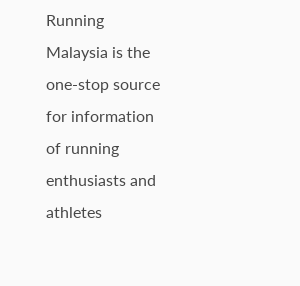Running Malaysia is the one-stop source for information of running enthusiasts and athletes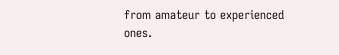from amateur to experienced ones.